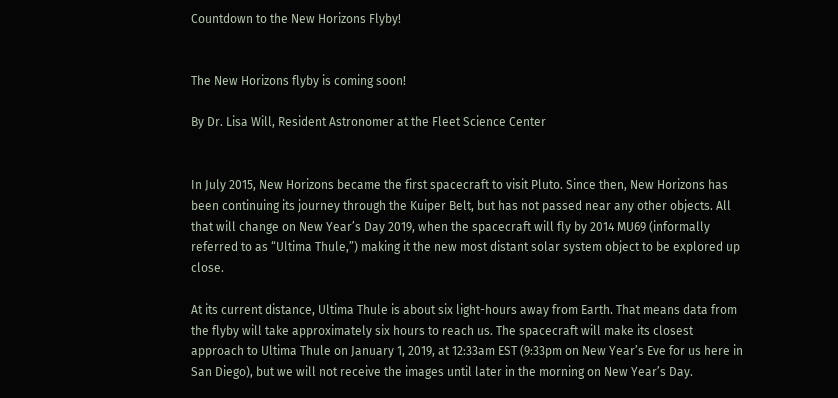Countdown to the New Horizons Flyby!


The New Horizons flyby is coming soon!

By Dr. Lisa Will, Resident Astronomer at the Fleet Science Center


In July 2015, New Horizons became the first spacecraft to visit Pluto. Since then, New Horizons has been continuing its journey through the Kuiper Belt, but has not passed near any other objects. All that will change on New Year’s Day 2019, when the spacecraft will fly by 2014 MU69 (informally referred to as “Ultima Thule,”) making it the new most distant solar system object to be explored up close.

At its current distance, Ultima Thule is about six light-hours away from Earth. That means data from the flyby will take approximately six hours to reach us. The spacecraft will make its closest approach to Ultima Thule on January 1, 2019, at 12:33am EST (9:33pm on New Year’s Eve for us here in San Diego), but we will not receive the images until later in the morning on New Year’s Day.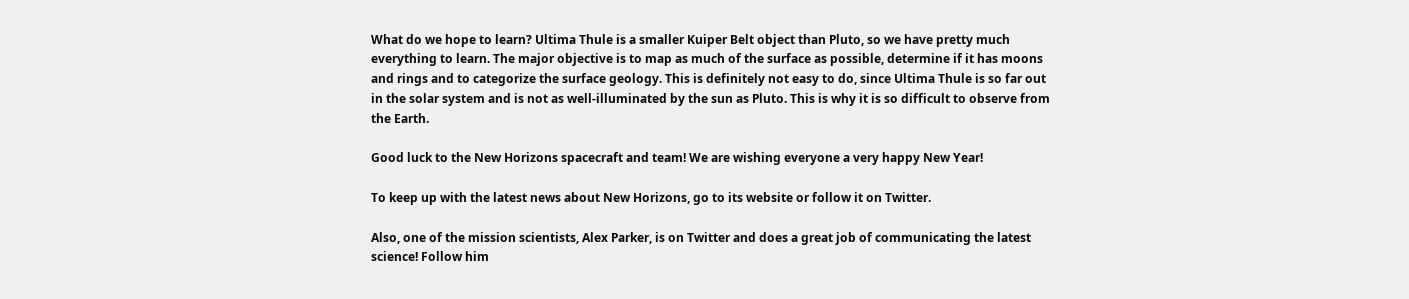What do we hope to learn? Ultima Thule is a smaller Kuiper Belt object than Pluto, so we have pretty much everything to learn. The major objective is to map as much of the surface as possible, determine if it has moons and rings and to categorize the surface geology. This is definitely not easy to do, since Ultima Thule is so far out in the solar system and is not as well-illuminated by the sun as Pluto. This is why it is so difficult to observe from the Earth.

Good luck to the New Horizons spacecraft and team! We are wishing everyone a very happy New Year!

To keep up with the latest news about New Horizons, go to its website or follow it on Twitter.

Also, one of the mission scientists, Alex Parker, is on Twitter and does a great job of communicating the latest science! Follow him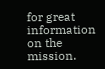for great information on the mission.